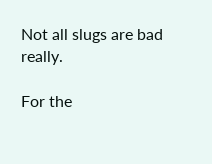Not all slugs are bad really.

For the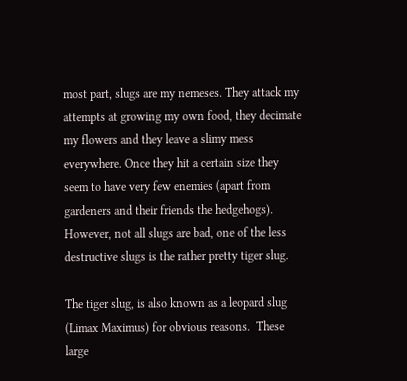most part, slugs are my nemeses. They attack my attempts at growing my own food, they decimate my flowers and they leave a slimy mess everywhere. Once they hit a certain size they seem to have very few enemies (apart from gardeners and their friends the hedgehogs). However, not all slugs are bad, one of the less destructive slugs is the rather pretty tiger slug.

The tiger slug, is also known as a leopard slug (Limax Maximus) for obvious reasons.  These large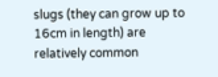slugs (they can grow up to 16cm in length) are relatively common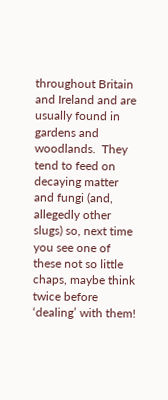throughout Britain and Ireland and are usually found in gardens and woodlands.  They tend to feed on decaying matter and fungi (and, allegedly other slugs) so, next time you see one of these not so little chaps, maybe think twice before ‘dealing’ with them!